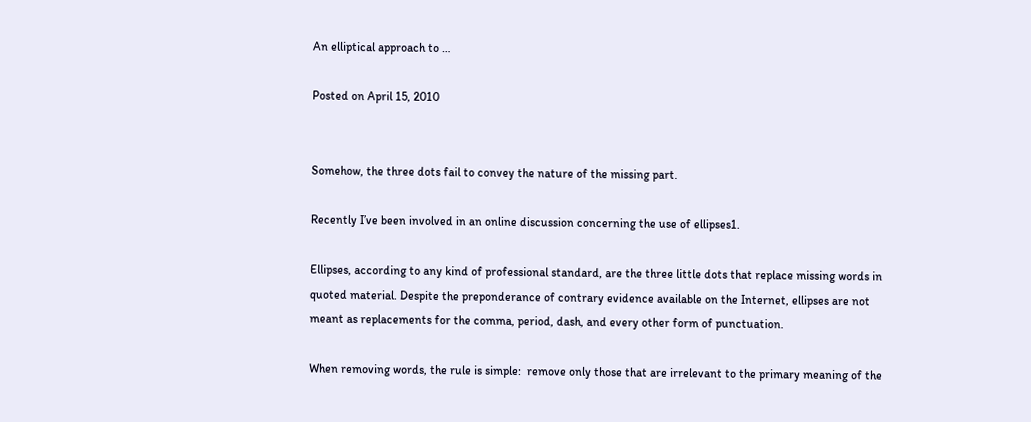An elliptical approach to …

Posted on April 15, 2010


Somehow, the three dots fail to convey the nature of the missing part.

Recently I’ve been involved in an online discussion concerning the use of ellipses1.

Ellipses, according to any kind of professional standard, are the three little dots that replace missing words in quoted material. Despite the preponderance of contrary evidence available on the Internet, ellipses are not meant as replacements for the comma, period, dash, and every other form of punctuation.

When removing words, the rule is simple:  remove only those that are irrelevant to the primary meaning of the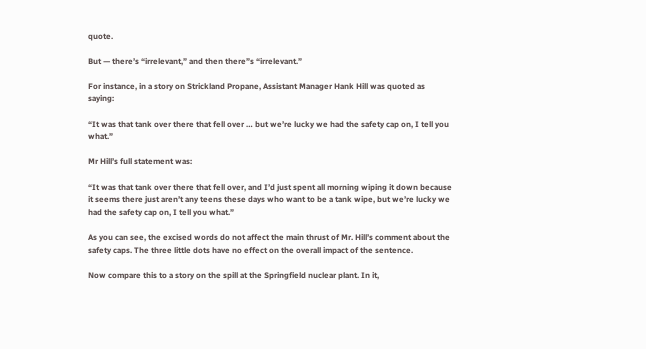quote.

But — there’s “irrelevant,” and then there”s “irrelevant.”

For instance, in a story on Strickland Propane, Assistant Manager Hank Hill was quoted as saying:

“It was that tank over there that fell over … but we’re lucky we had the safety cap on, I tell you what.”

Mr Hill’s full statement was:

“It was that tank over there that fell over, and I’d just spent all morning wiping it down because it seems there just aren’t any teens these days who want to be a tank wipe, but we’re lucky we had the safety cap on, I tell you what.”

As you can see, the excised words do not affect the main thrust of Mr. Hill’s comment about the safety caps. The three little dots have no effect on the overall impact of the sentence.

Now compare this to a story on the spill at the Springfield nuclear plant. In it,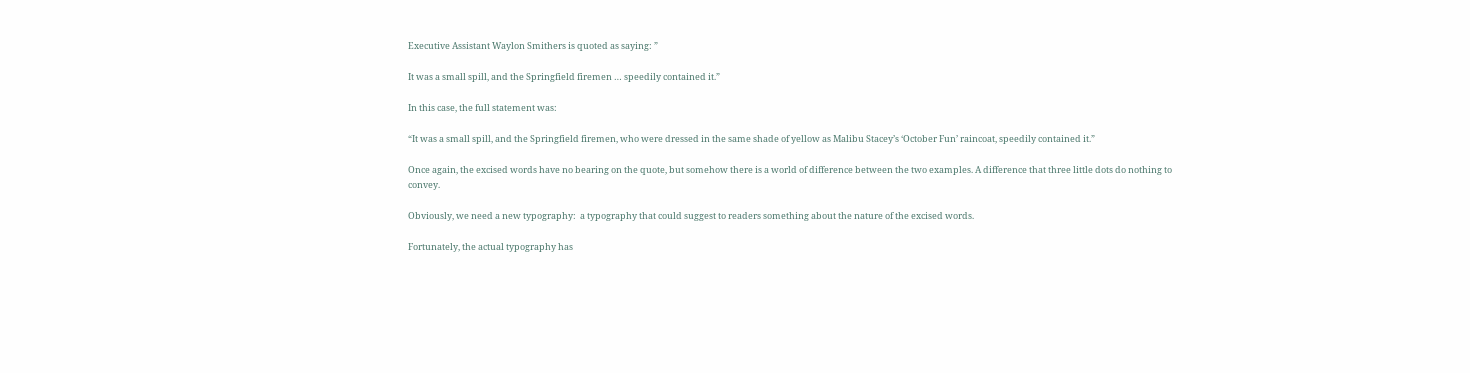Executive Assistant Waylon Smithers is quoted as saying: ”

It was a small spill, and the Springfield firemen … speedily contained it.”

In this case, the full statement was:

“It was a small spill, and the Springfield firemen, who were dressed in the same shade of yellow as Malibu Stacey’s ‘October Fun’ raincoat, speedily contained it.”

Once again, the excised words have no bearing on the quote, but somehow there is a world of difference between the two examples. A difference that three little dots do nothing to convey.

Obviously, we need a new typography:  a typography that could suggest to readers something about the nature of the excised words.

Fortunately, the actual typography has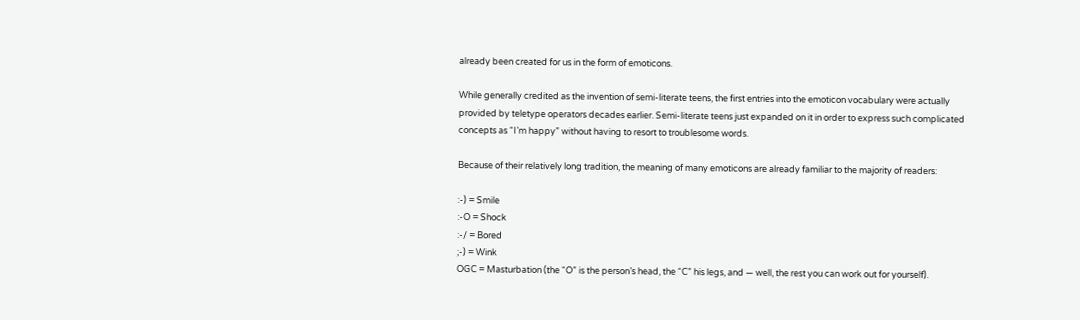already been created for us in the form of emoticons.

While generally credited as the invention of semi-literate teens, the first entries into the emoticon vocabulary were actually provided by teletype operators decades earlier. Semi-literate teens just expanded on it in order to express such complicated concepts as “I’m happy” without having to resort to troublesome words.

Because of their relatively long tradition, the meaning of many emoticons are already familiar to the majority of readers:

:-) = Smile
:-O = Shock
:-/ = Bored
;-) = Wink
OGC = Masturbation (the “O” is the person’s head, the “C” his legs, and — well, the rest you can work out for yourself).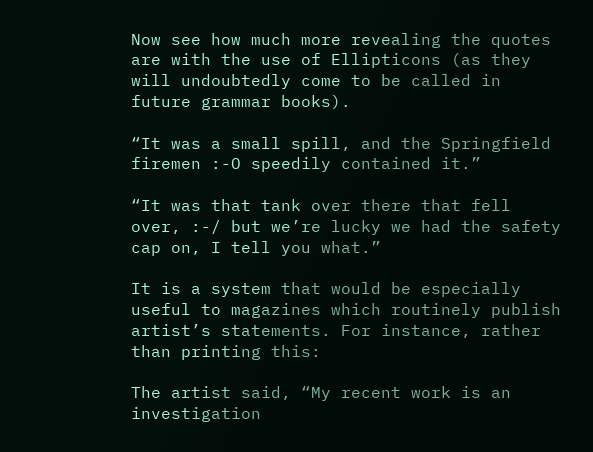Now see how much more revealing the quotes are with the use of Ellipticons (as they will undoubtedly come to be called in future grammar books).

“It was a small spill, and the Springfield firemen :-O speedily contained it.”

“It was that tank over there that fell over, :-/ but we’re lucky we had the safety cap on, I tell you what.”

It is a system that would be especially useful to magazines which routinely publish artist’s statements. For instance, rather than printing this:

The artist said, “My recent work is an investigation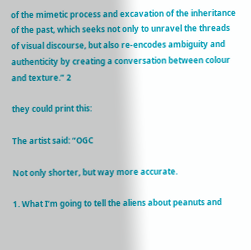of the mimetic process and excavation of the inheritance of the past, which seeks not only to unravel the threads of visual discourse, but also re-encodes ambiguity and authenticity by creating a conversation between colour and texture.” 2

they could print this:

The artist said: “OGC

Not only shorter, but way more accurate.

1. What I’m going to tell the aliens about peanuts and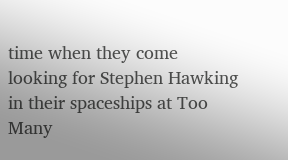time when they come looking for Stephen Hawking in their spaceships at Too Many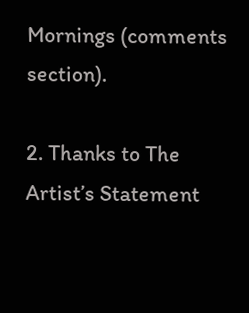Mornings (comments section).

2. Thanks to The Artist’s Statement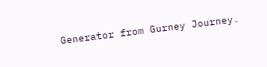Generator from Gurney Journey.